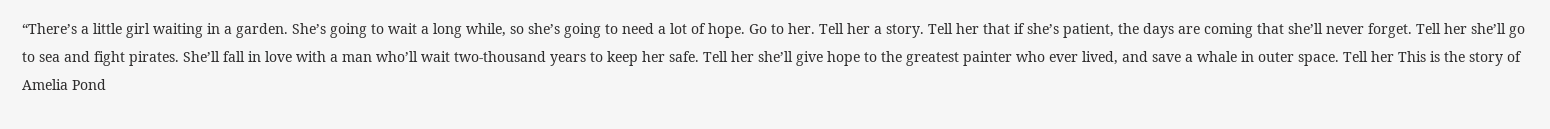“There’s a little girl waiting in a garden. She’s going to wait a long while, so she’s going to need a lot of hope. Go to her. Tell her a story. Tell her that if she’s patient, the days are coming that she’ll never forget. Tell her she’ll go to sea and fight pirates. She’ll fall in love with a man who’ll wait two-thousand years to keep her safe. Tell her she’ll give hope to the greatest painter who ever lived, and save a whale in outer space. Tell her This is the story of Amelia Pond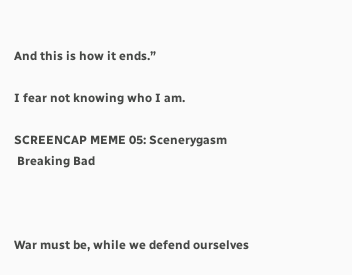And this is how it ends.”

I fear not knowing who I am.

SCREENCAP MEME 05: Scenerygasm
 Breaking Bad



War must be, while we defend ourselves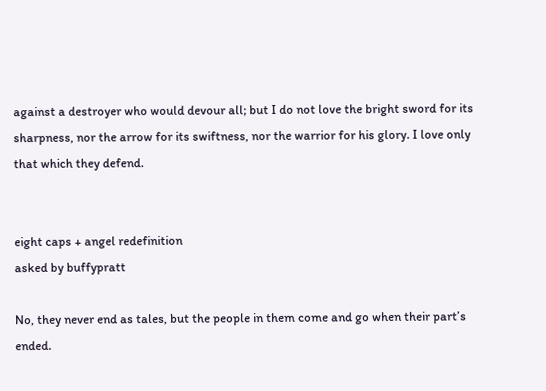against a destroyer who would devour all; but I do not love the bright sword for its sharpness, nor the arrow for its swiftness, nor the warrior for his glory. I love only that which they defend.


eight caps + angel redefinition
asked by buffypratt

No, they never end as tales, but the people in them come and go when their part’s ended.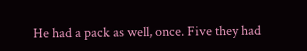He had a pack as well, once. Five they had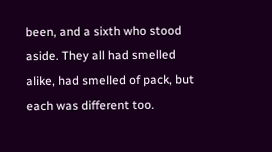been, and a sixth who stood aside. They all had smelled alike, had smelled of pack, but each was different too.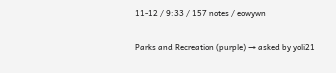11-12 / 9:33 / 157 notes / eowywn

Parks and Recreation (purple) → asked by yoli21